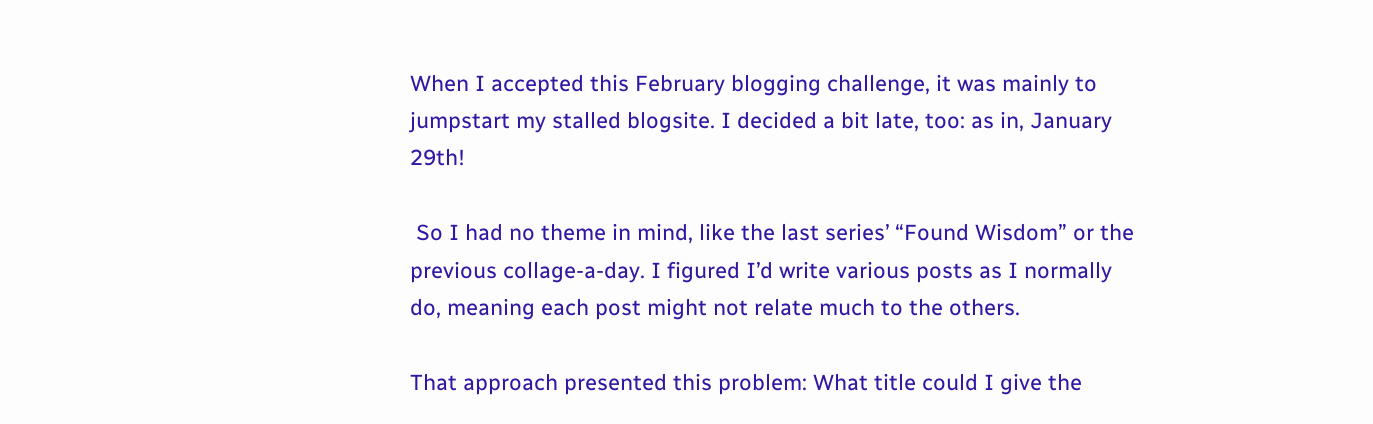When I accepted this February blogging challenge, it was mainly to jumpstart my stalled blogsite. I decided a bit late, too: as in, January 29th!

 So I had no theme in mind, like the last series’ “Found Wisdom” or the previous collage-a-day. I figured I’d write various posts as I normally do, meaning each post might not relate much to the others.

That approach presented this problem: What title could I give the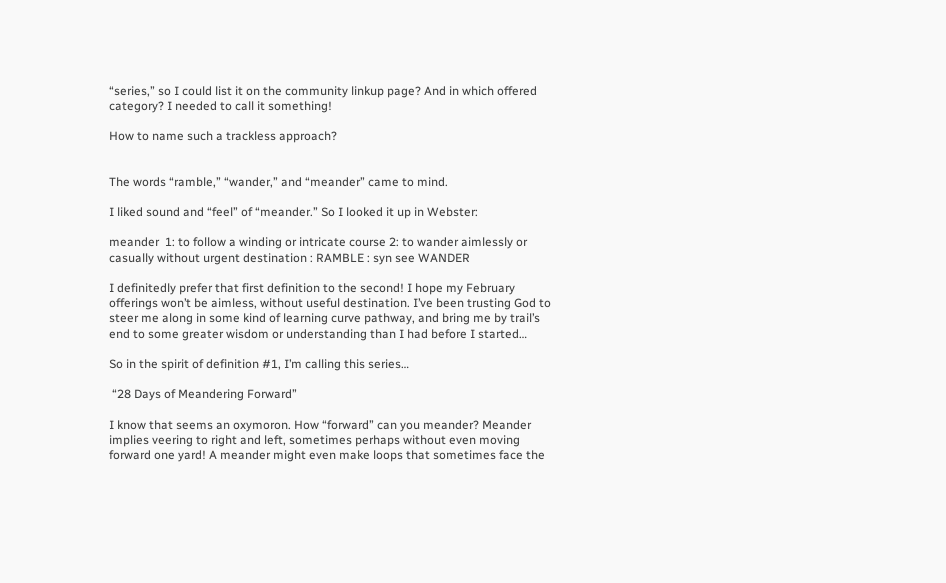“series,” so I could list it on the community linkup page? And in which offered category? I needed to call it something!

How to name such a trackless approach?


The words “ramble,” “wander,” and “meander” came to mind.

I liked sound and “feel” of “meander.” So I looked it up in Webster:

meander  1: to follow a winding or intricate course 2: to wander aimlessly or casually without urgent destination : RAMBLE : syn see WANDER

I definitedly prefer that first definition to the second! I hope my February offerings won’t be aimless, without useful destination. I’ve been trusting God to steer me along in some kind of learning curve pathway, and bring me by trail’s end to some greater wisdom or understanding than I had before I started…

So in the spirit of definition #1, I’m calling this series…

 “28 Days of Meandering Forward”

I know that seems an oxymoron. How “forward” can you meander? Meander implies veering to right and left, sometimes perhaps without even moving forward one yard! A meander might even make loops that sometimes face the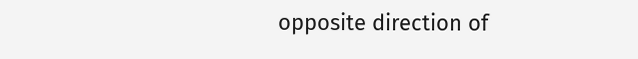opposite direction of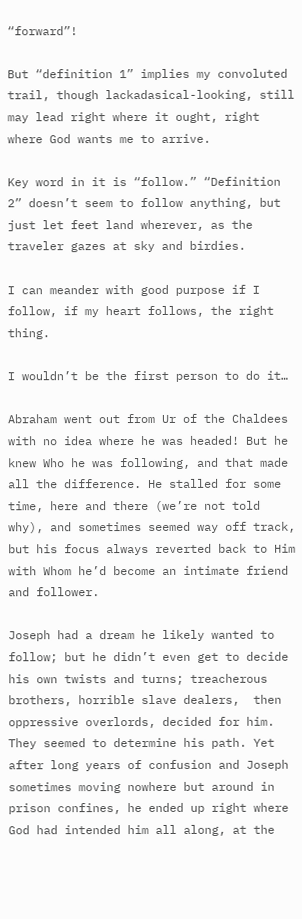“forward”!

But “definition 1” implies my convoluted trail, though lackadasical-looking, still may lead right where it ought, right where God wants me to arrive.

Key word in it is “follow.” “Definition 2” doesn’t seem to follow anything, but just let feet land wherever, as the traveler gazes at sky and birdies.

I can meander with good purpose if I follow, if my heart follows, the right thing.

I wouldn’t be the first person to do it…

Abraham went out from Ur of the Chaldees with no idea where he was headed! But he knew Who he was following, and that made all the difference. He stalled for some time, here and there (we’re not told why), and sometimes seemed way off track, but his focus always reverted back to Him with Whom he’d become an intimate friend and follower.

Joseph had a dream he likely wanted to follow; but he didn’t even get to decide his own twists and turns; treacherous brothers, horrible slave dealers,  then oppressive overlords, decided for him. They seemed to determine his path. Yet after long years of confusion and Joseph sometimes moving nowhere but around in prison confines, he ended up right where God had intended him all along, at the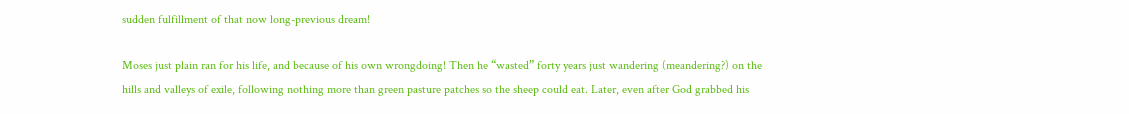sudden fulfillment of that now long-previous dream!

Moses just plain ran for his life, and because of his own wrongdoing! Then he “wasted” forty years just wandering (meandering?) on the hills and valleys of exile, following nothing more than green pasture patches so the sheep could eat. Later, even after God grabbed his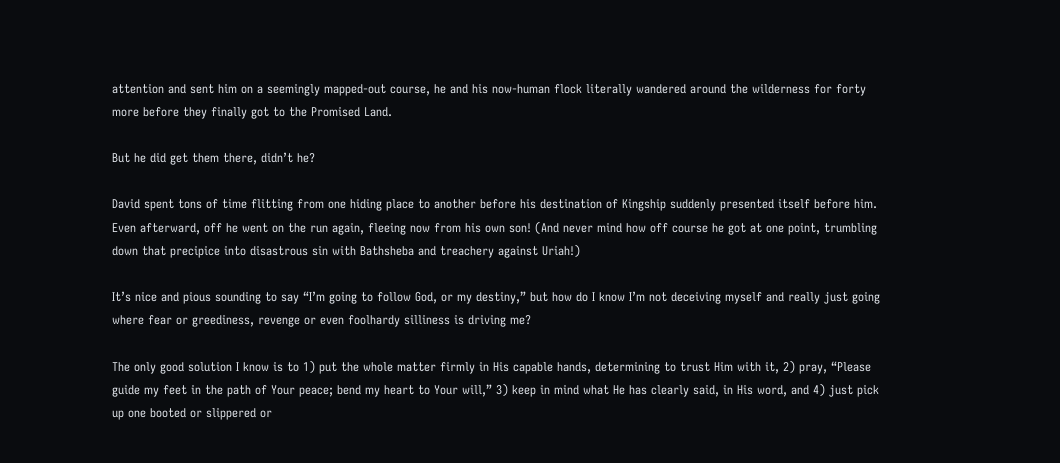attention and sent him on a seemingly mapped-out course, he and his now-human flock literally wandered around the wilderness for forty more before they finally got to the Promised Land.

But he did get them there, didn’t he?

David spent tons of time flitting from one hiding place to another before his destination of Kingship suddenly presented itself before him. Even afterward, off he went on the run again, fleeing now from his own son! (And never mind how off course he got at one point, trumbling down that precipice into disastrous sin with Bathsheba and treachery against Uriah!)

It’s nice and pious sounding to say “I’m going to follow God, or my destiny,” but how do I know I’m not deceiving myself and really just going where fear or greediness, revenge or even foolhardy silliness is driving me?

The only good solution I know is to 1) put the whole matter firmly in His capable hands, determining to trust Him with it, 2) pray, “Please guide my feet in the path of Your peace; bend my heart to Your will,” 3) keep in mind what He has clearly said, in His word, and 4) just pick up one booted or slippered or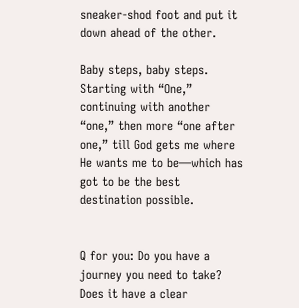sneaker-shod foot and put it down ahead of the other.

Baby steps, baby steps. Starting with “One,” continuing with another “one,” then more “one after one,” till God gets me where He wants me to be—which has got to be the best destination possible.


Q for you: Do you have a journey you need to take? Does it have a clear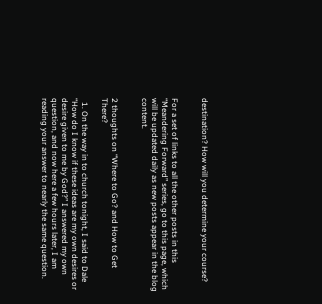destination? How will you determine your course?


For a set of links to all the other posts in this “Meandering Forward” series, go to this page, which will be updated daily as new posts appear in the blog content.


2 thoughts on “Where to Go? and How to Get There?

  1. On the way in to church tonight, I said to Dale “How do I know if these ideas are my own desires or desire given to me by God?” I answered my own question, and now here a few hours later, I am reading your answer to nearly the same question.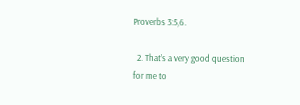Proverbs 3:5,6.

  2. That’s a very good question for me to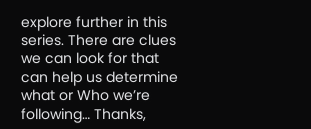explore further in this series. There are clues we can look for that can help us determine what or Who we’re following… Thanks,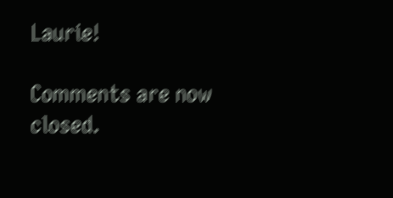Laurie!

Comments are now closed.